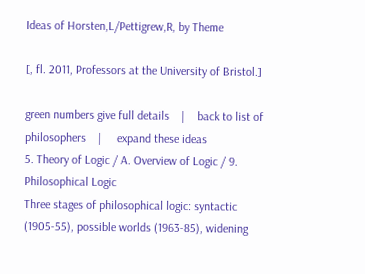Ideas of Horsten,L/Pettigrew,R, by Theme

[, fl. 2011, Professors at the University of Bristol.]

green numbers give full details    |    back to list of philosophers    |     expand these ideas
5. Theory of Logic / A. Overview of Logic / 9. Philosophical Logic
Three stages of philosophical logic: syntactic (1905-55), possible worlds (1963-85), widening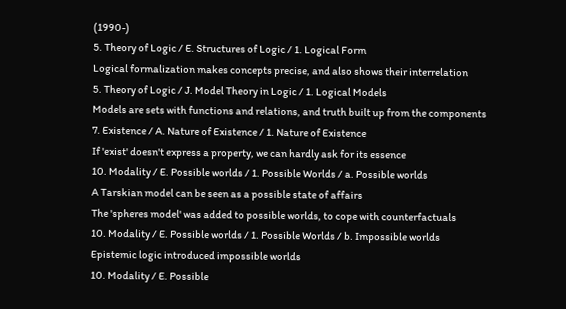(1990-)
5. Theory of Logic / E. Structures of Logic / 1. Logical Form
Logical formalization makes concepts precise, and also shows their interrelation
5. Theory of Logic / J. Model Theory in Logic / 1. Logical Models
Models are sets with functions and relations, and truth built up from the components
7. Existence / A. Nature of Existence / 1. Nature of Existence
If 'exist' doesn't express a property, we can hardly ask for its essence
10. Modality / E. Possible worlds / 1. Possible Worlds / a. Possible worlds
A Tarskian model can be seen as a possible state of affairs
The 'spheres model' was added to possible worlds, to cope with counterfactuals
10. Modality / E. Possible worlds / 1. Possible Worlds / b. Impossible worlds
Epistemic logic introduced impossible worlds
10. Modality / E. Possible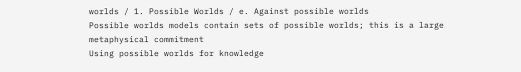worlds / 1. Possible Worlds / e. Against possible worlds
Possible worlds models contain sets of possible worlds; this is a large metaphysical commitment
Using possible worlds for knowledge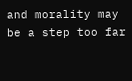and morality may be a step too far